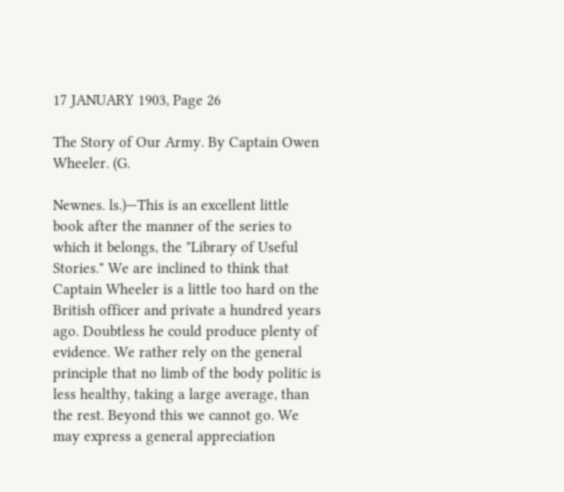17 JANUARY 1903, Page 26

The Story of Our Army. By Captain Owen Wheeler. (G.

Newnes. ls.)—This is an excellent little book after the manner of the series to which it belongs, the "Library of Useful Stories." We are inclined to think that Captain Wheeler is a little too hard on the British officer and private a hundred years ago. Doubtless he could produce plenty of evidence. We rather rely on the general principle that no limb of the body politic is less healthy, taking a large average, than the rest. Beyond this we cannot go. We may express a general appreciation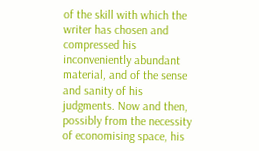of the skill with which the writer has chosen and compressed his inconveniently abundant material, and of the sense and sanity of his judgments. Now and then, possibly from the necessity of economising space, his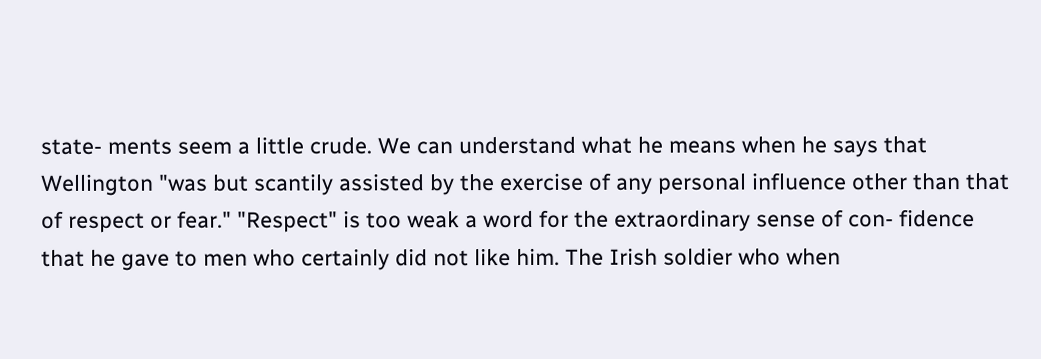state- ments seem a little crude. We can understand what he means when he says that Wellington "was but scantily assisted by the exercise of any personal influence other than that of respect or fear." "Respect" is too weak a word for the extraordinary sense of con- fidence that he gave to men who certainly did not like him. The Irish soldier who when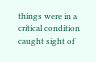things were in a critical condition caught sight of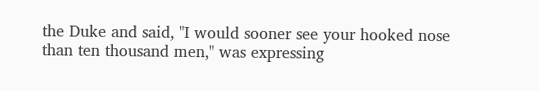the Duke and said, "I would sooner see your hooked nose than ten thousand men," was expressing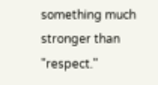something much stronger than "respect."